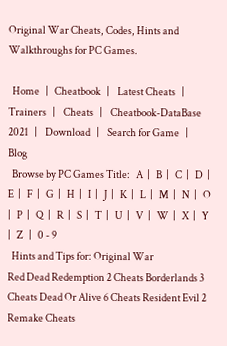Original War Cheats, Codes, Hints and Walkthroughs for PC Games.

  Home   |   Cheatbook   |    Latest Cheats   |    Trainers   |    Cheats   |    Cheatbook-DataBase 2021   |    Download   |    Search for Game   |    Blog
  Browse by PC Games Title:   A  |   B  |   C  |   D  |   E  |   F  |   G  |   H  |   I  |   J  |   K  |   L  |   M  |   N  |   O  |   P  |   Q  |   R  |   S  |   T  |   U  |   V  |   W  |   X  |   Y  |   Z   |   0 - 9
  Hints and Tips for: Original War
Red Dead Redemption 2 Cheats Borderlands 3 Cheats Dead Or Alive 6 Cheats Resident Evil 2 Remake Cheats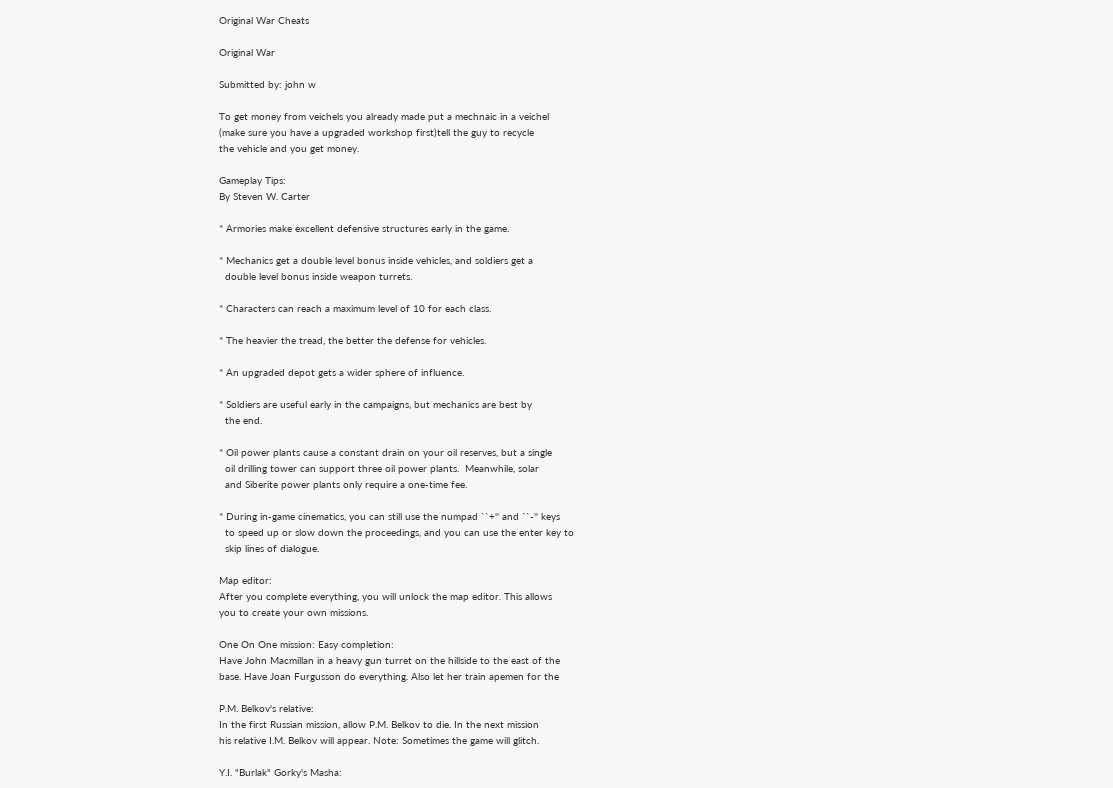Original War Cheats

Original War

Submitted by: john w

To get money from veichels you already made put a mechnaic in a veichel
(make sure you have a upgraded workshop first)tell the guy to recycle
the vehicle and you get money.

Gameplay Tips:
By Steven W. Carter

* Armories make excellent defensive structures early in the game.

* Mechanics get a double level bonus inside vehicles, and soldiers get a
  double level bonus inside weapon turrets.

* Characters can reach a maximum level of 10 for each class.

* The heavier the tread, the better the defense for vehicles.

* An upgraded depot gets a wider sphere of influence.

* Soldiers are useful early in the campaigns, but mechanics are best by
  the end.

* Oil power plants cause a constant drain on your oil reserves, but a single
  oil drilling tower can support three oil power plants.  Meanwhile, solar
  and Siberite power plants only require a one-time fee.

* During in-game cinematics, you can still use the numpad ``+'' and ``-'' keys
  to speed up or slow down the proceedings, and you can use the enter key to
  skip lines of dialogue.

Map editor:
After you complete everything, you will unlock the map editor. This allows
you to create your own missions.

One On One mission: Easy completion:
Have John Macmillan in a heavy gun turret on the hillside to the east of the
base. Have Joan Furgusson do everything. Also let her train apemen for the

P.M. Belkov's relative:
In the first Russian mission, allow P.M. Belkov to die. In the next mission
his relative I.M. Belkov will appear. Note: Sometimes the game will glitch.

Y.I. "Burlak" Gorky's Masha: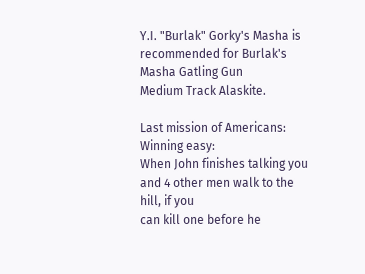Y.I. "Burlak" Gorky's Masha is recommended for Burlak's Masha Gatling Gun
Medium Track Alaskite.

Last mission of Americans: Winning easy:
When John finishes talking you and 4 other men walk to the hill, if you
can kill one before he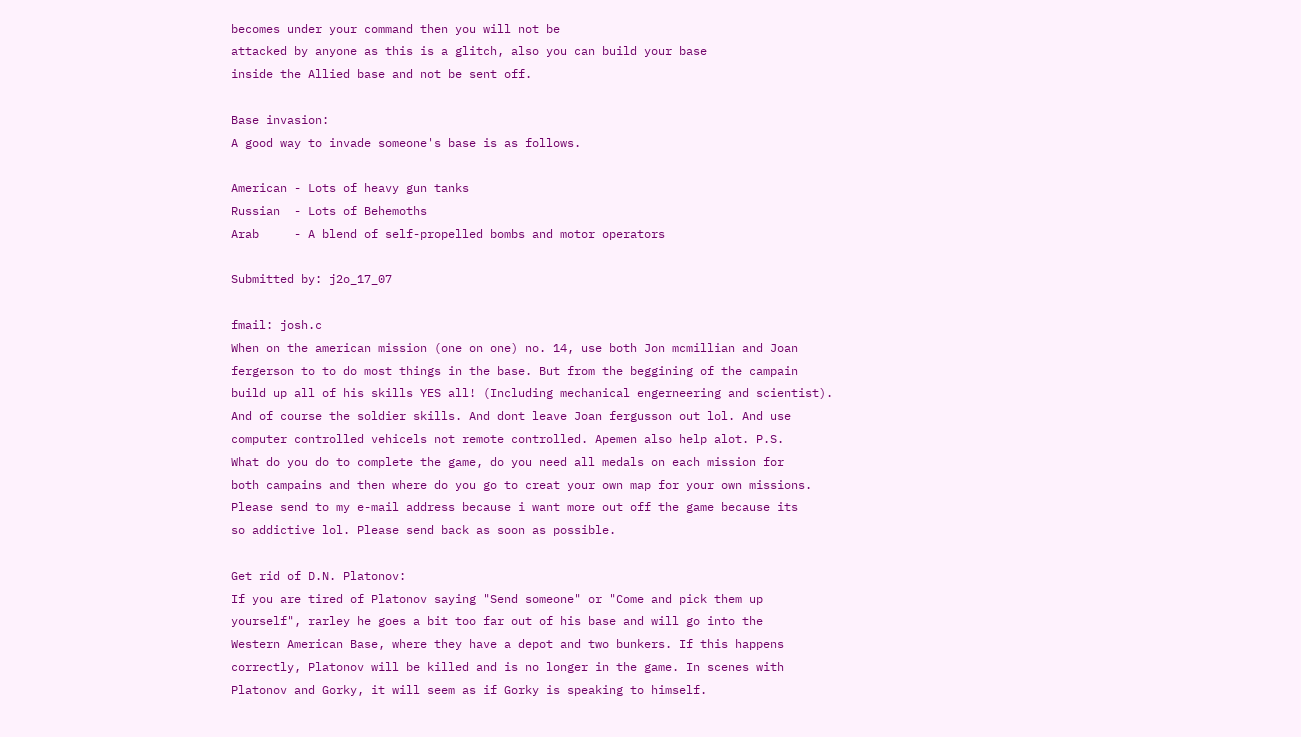becomes under your command then you will not be
attacked by anyone as this is a glitch, also you can build your base
inside the Allied base and not be sent off.

Base invasion:
A good way to invade someone's base is as follows.

American - Lots of heavy gun tanks
Russian  - Lots of Behemoths
Arab     - A blend of self-propelled bombs and motor operators

Submitted by: j2o_17_07

fmail: josh.c
When on the american mission (one on one) no. 14, use both Jon mcmillian and Joan
fergerson to to do most things in the base. But from the beggining of the campain
build up all of his skills YES all! (Including mechanical engerneering and scientist).
And of course the soldier skills. And dont leave Joan fergusson out lol. And use
computer controlled vehicels not remote controlled. Apemen also help alot. P.S.
What do you do to complete the game, do you need all medals on each mission for
both campains and then where do you go to creat your own map for your own missions.
Please send to my e-mail address because i want more out off the game because its
so addictive lol. Please send back as soon as possible.

Get rid of D.N. Platonov:
If you are tired of Platonov saying "Send someone" or "Come and pick them up
yourself", rarley he goes a bit too far out of his base and will go into the
Western American Base, where they have a depot and two bunkers. If this happens
correctly, Platonov will be killed and is no longer in the game. In scenes with
Platonov and Gorky, it will seem as if Gorky is speaking to himself.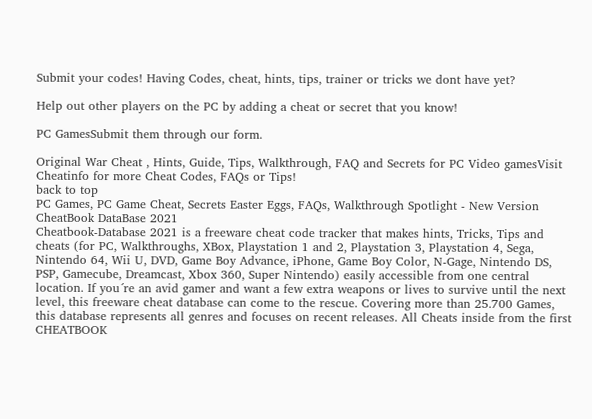Submit your codes! Having Codes, cheat, hints, tips, trainer or tricks we dont have yet?

Help out other players on the PC by adding a cheat or secret that you know!

PC GamesSubmit them through our form.

Original War Cheat , Hints, Guide, Tips, Walkthrough, FAQ and Secrets for PC Video gamesVisit Cheatinfo for more Cheat Codes, FAQs or Tips!
back to top
PC Games, PC Game Cheat, Secrets Easter Eggs, FAQs, Walkthrough Spotlight - New Version CheatBook DataBase 2021
Cheatbook-Database 2021 is a freeware cheat code tracker that makes hints, Tricks, Tips and cheats (for PC, Walkthroughs, XBox, Playstation 1 and 2, Playstation 3, Playstation 4, Sega, Nintendo 64, Wii U, DVD, Game Boy Advance, iPhone, Game Boy Color, N-Gage, Nintendo DS, PSP, Gamecube, Dreamcast, Xbox 360, Super Nintendo) easily accessible from one central location. If you´re an avid gamer and want a few extra weapons or lives to survive until the next level, this freeware cheat database can come to the rescue. Covering more than 25.700 Games, this database represents all genres and focuses on recent releases. All Cheats inside from the first CHEATBOOK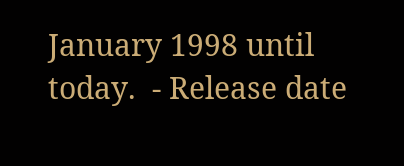January 1998 until today.  - Release date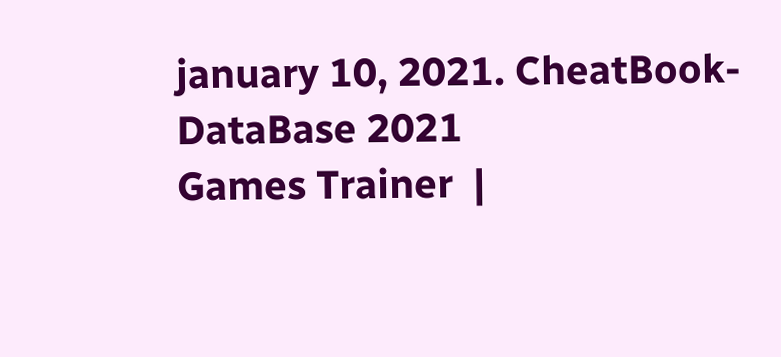january 10, 2021. CheatBook-DataBase 2021
Games Trainer  |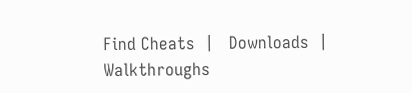Find Cheats  |   Downloads  |   Walkthroughs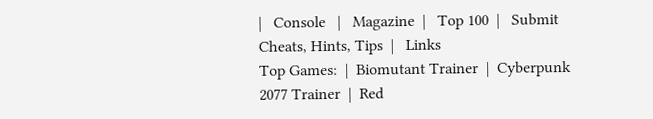|   Console   |   Magazine  |   Top 100  |   Submit Cheats, Hints, Tips  |   Links
Top Games:  |  Biomutant Trainer  |  Cyberpunk 2077 Trainer  |  Red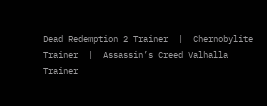Dead Redemption 2 Trainer  |  Chernobylite Trainer  |  Assassin’s Creed Valhalla Trainer